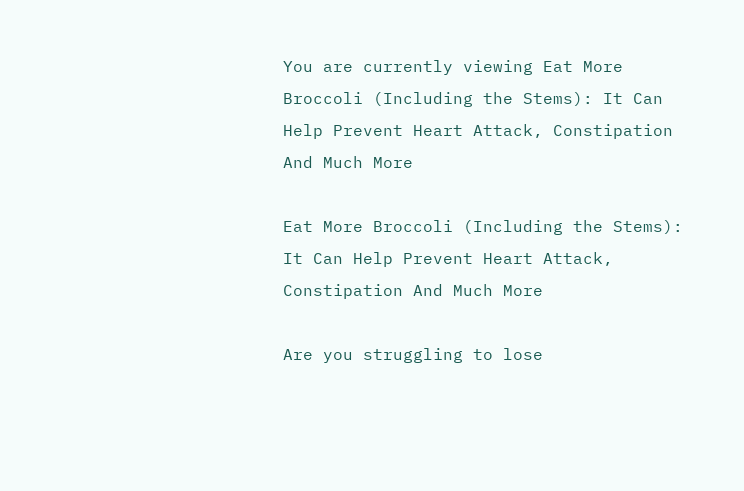You are currently viewing Eat More Broccoli (Including the Stems): It Can Help Prevent Heart Attack, Constipation And Much More

Eat More Broccoli (Including the Stems): It Can Help Prevent Heart Attack, Constipation And Much More

Are you struggling to lose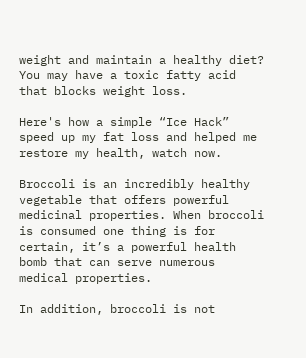weight and maintain a healthy diet? You may have a toxic fatty acid that blocks weight loss.

Here's how a simple “Ice Hack” speed up my fat loss and helped me restore my health, watch now.

Broccoli is an incredibly healthy vegetable that offers powerful medicinal properties. When broccoli is consumed one thing is for certain, it’s a powerful health bomb that can serve numerous medical properties.

In addition, broccoli is not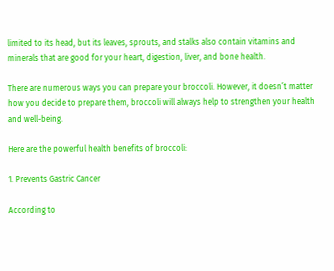limited to its head, but its leaves, sprouts, and stalks also contain vitamins and minerals that are good for your heart, digestion, liver, and bone health.

There are numerous ways you can prepare your broccoli. However, it doesn’t matter how you decide to prepare them, broccoli will always help to strengthen your health and well-being.

Here are the powerful health benefits of broccoli:

1. Prevents Gastric Cancer

According to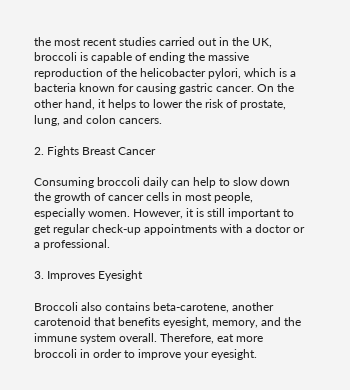the most recent studies carried out in the UK, broccoli is capable of ending the massive reproduction of the helicobacter pylori, which is a bacteria known for causing gastric cancer. On the other hand, it helps to lower the risk of prostate, lung, and colon cancers.

2. Fights Breast Cancer

Consuming broccoli daily can help to slow down the growth of cancer cells in most people, especially women. However, it is still important to get regular check-up appointments with a doctor or a professional.

3. Improves Eyesight

Broccoli also contains beta-carotene, another carotenoid that benefits eyesight, memory, and the immune system overall. Therefore, eat more broccoli in order to improve your eyesight.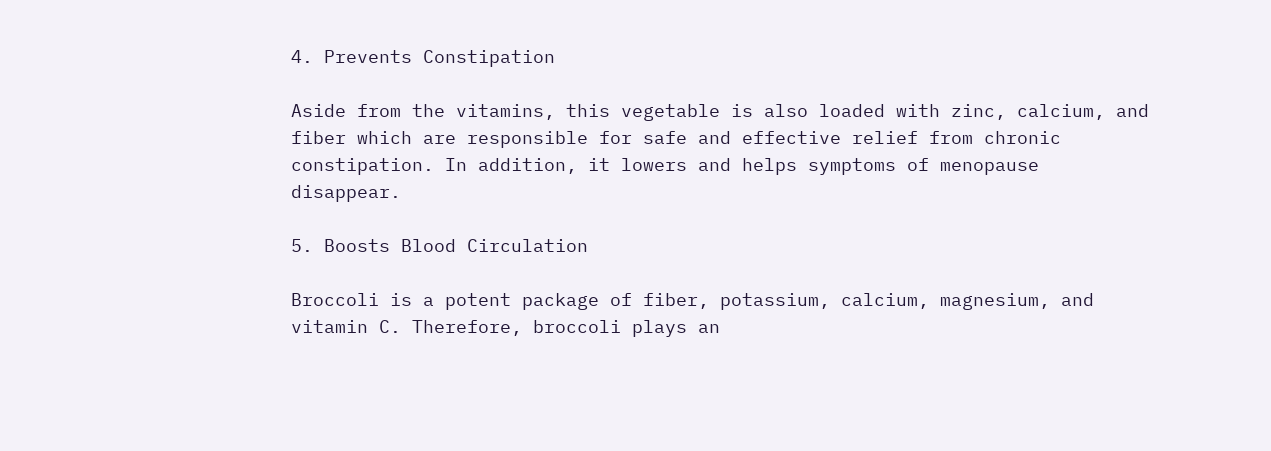4. Prevents Constipation

Aside from the vitamins, this vegetable is also loaded with zinc, calcium, and fiber which are responsible for safe and effective relief from chronic constipation. In addition, it lowers and helps symptoms of menopause disappear.

5. Boosts Blood Circulation

Broccoli is a potent package of fiber, potassium, calcium, magnesium, and vitamin C. Therefore, broccoli plays an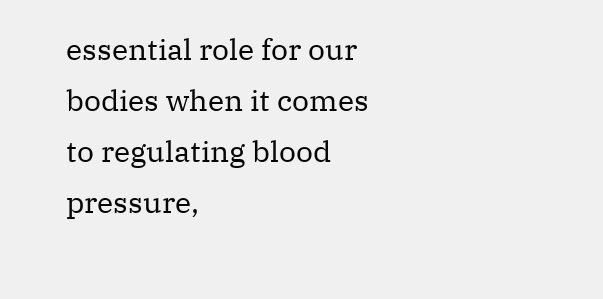essential role for our bodies when it comes to regulating blood pressure,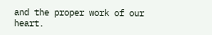and the proper work of our heart.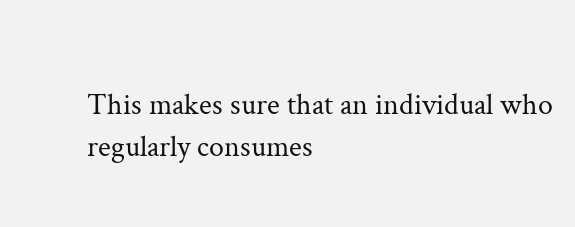This makes sure that an individual who regularly consumes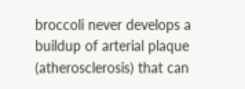broccoli never develops a buildup of arterial plaque (atherosclerosis) that can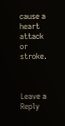cause a heart attack or stroke.



Leave a Reply